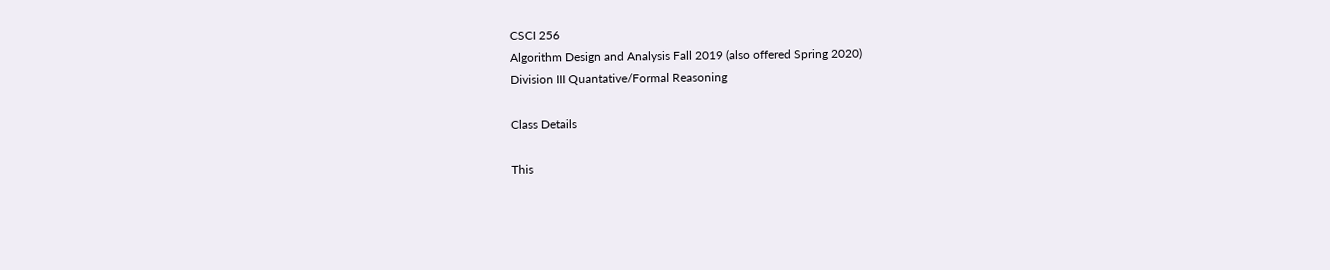CSCI 256
Algorithm Design and Analysis Fall 2019 (also offered Spring 2020)
Division III Quantative/Formal Reasoning

Class Details

This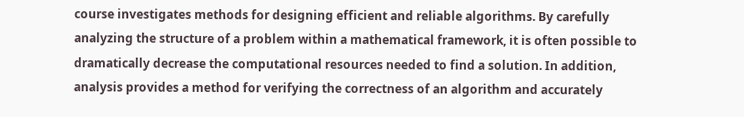course investigates methods for designing efficient and reliable algorithms. By carefully analyzing the structure of a problem within a mathematical framework, it is often possible to dramatically decrease the computational resources needed to find a solution. In addition, analysis provides a method for verifying the correctness of an algorithm and accurately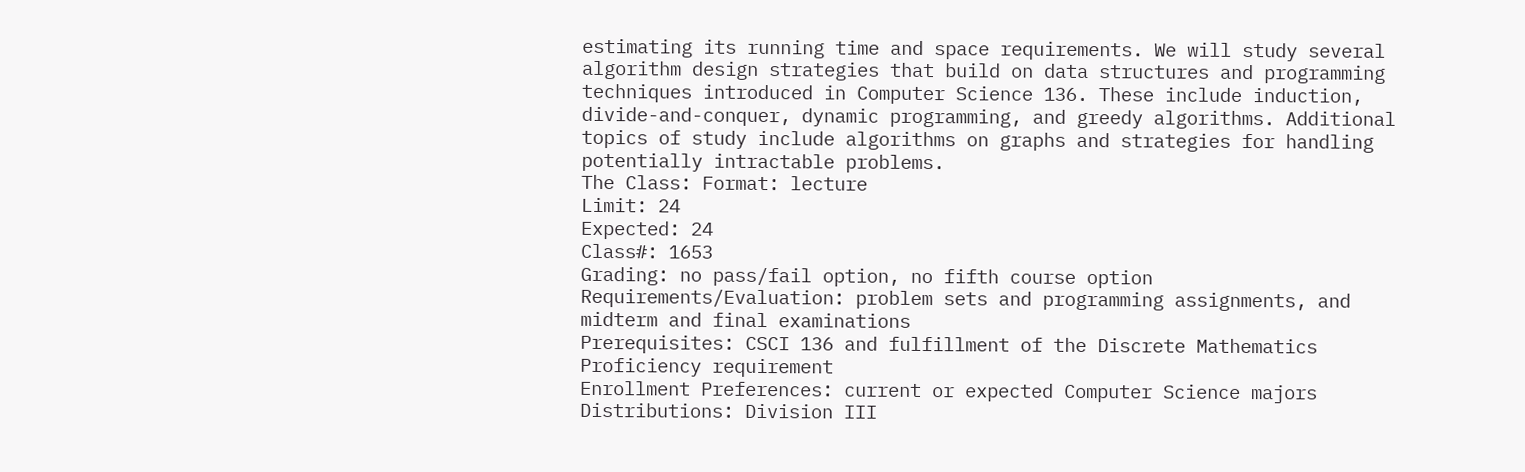estimating its running time and space requirements. We will study several algorithm design strategies that build on data structures and programming techniques introduced in Computer Science 136. These include induction, divide-and-conquer, dynamic programming, and greedy algorithms. Additional topics of study include algorithms on graphs and strategies for handling potentially intractable problems.
The Class: Format: lecture
Limit: 24
Expected: 24
Class#: 1653
Grading: no pass/fail option, no fifth course option
Requirements/Evaluation: problem sets and programming assignments, and midterm and final examinations
Prerequisites: CSCI 136 and fulfillment of the Discrete Mathematics Proficiency requirement
Enrollment Preferences: current or expected Computer Science majors
Distributions: Division III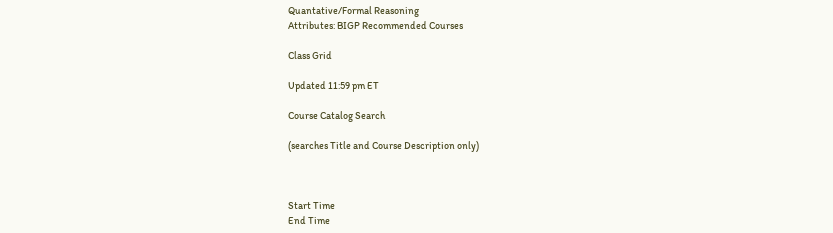Quantative/Formal Reasoning
Attributes: BIGP Recommended Courses

Class Grid

Updated 11:59 pm ET

Course Catalog Search

(searches Title and Course Description only)



Start Time
End Time